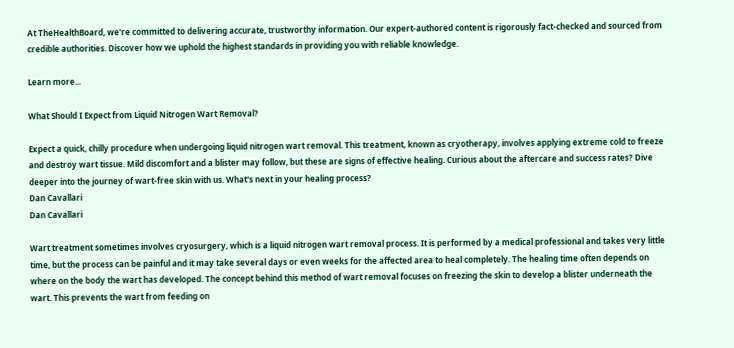At TheHealthBoard, we're committed to delivering accurate, trustworthy information. Our expert-authored content is rigorously fact-checked and sourced from credible authorities. Discover how we uphold the highest standards in providing you with reliable knowledge.

Learn more...

What Should I Expect from Liquid Nitrogen Wart Removal?

Expect a quick, chilly procedure when undergoing liquid nitrogen wart removal. This treatment, known as cryotherapy, involves applying extreme cold to freeze and destroy wart tissue. Mild discomfort and a blister may follow, but these are signs of effective healing. Curious about the aftercare and success rates? Dive deeper into the journey of wart-free skin with us. What's next in your healing process?
Dan Cavallari
Dan Cavallari

Wart treatment sometimes involves cryosurgery, which is a liquid nitrogen wart removal process. It is performed by a medical professional and takes very little time, but the process can be painful and it may take several days or even weeks for the affected area to heal completely. The healing time often depends on where on the body the wart has developed. The concept behind this method of wart removal focuses on freezing the skin to develop a blister underneath the wart. This prevents the wart from feeding on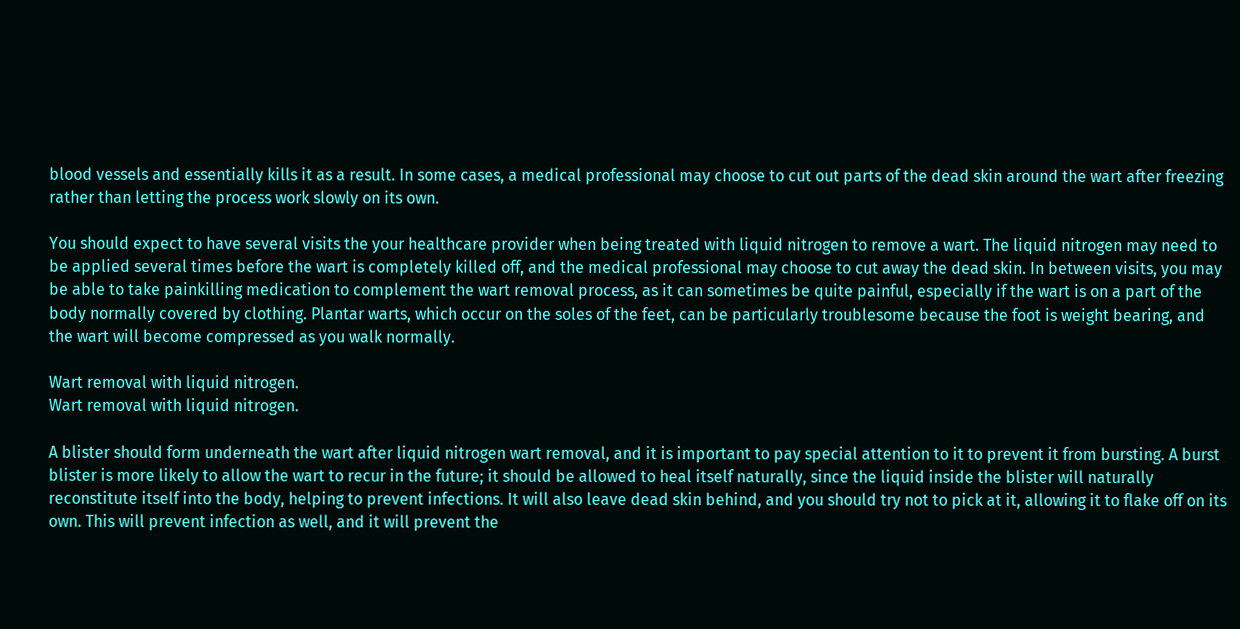blood vessels and essentially kills it as a result. In some cases, a medical professional may choose to cut out parts of the dead skin around the wart after freezing rather than letting the process work slowly on its own.

You should expect to have several visits the your healthcare provider when being treated with liquid nitrogen to remove a wart. The liquid nitrogen may need to be applied several times before the wart is completely killed off, and the medical professional may choose to cut away the dead skin. In between visits, you may be able to take painkilling medication to complement the wart removal process, as it can sometimes be quite painful, especially if the wart is on a part of the body normally covered by clothing. Plantar warts, which occur on the soles of the feet, can be particularly troublesome because the foot is weight bearing, and the wart will become compressed as you walk normally.

Wart removal with liquid nitrogen.
Wart removal with liquid nitrogen.

A blister should form underneath the wart after liquid nitrogen wart removal, and it is important to pay special attention to it to prevent it from bursting. A burst blister is more likely to allow the wart to recur in the future; it should be allowed to heal itself naturally, since the liquid inside the blister will naturally reconstitute itself into the body, helping to prevent infections. It will also leave dead skin behind, and you should try not to pick at it, allowing it to flake off on its own. This will prevent infection as well, and it will prevent the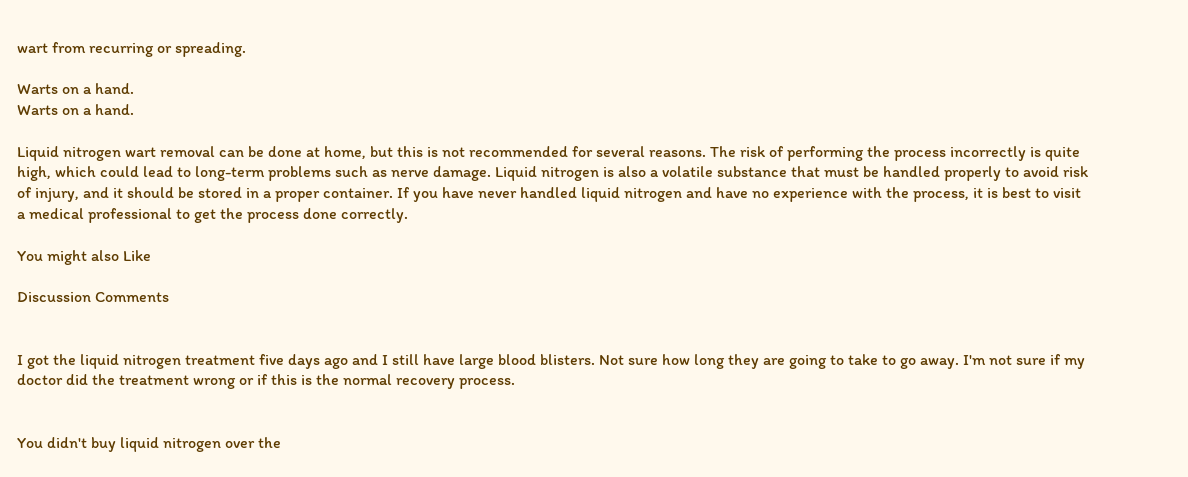wart from recurring or spreading.

Warts on a hand.
Warts on a hand.

Liquid nitrogen wart removal can be done at home, but this is not recommended for several reasons. The risk of performing the process incorrectly is quite high, which could lead to long-term problems such as nerve damage. Liquid nitrogen is also a volatile substance that must be handled properly to avoid risk of injury, and it should be stored in a proper container. If you have never handled liquid nitrogen and have no experience with the process, it is best to visit a medical professional to get the process done correctly.

You might also Like

Discussion Comments


I got the liquid nitrogen treatment five days ago and I still have large blood blisters. Not sure how long they are going to take to go away. I'm not sure if my doctor did the treatment wrong or if this is the normal recovery process.


You didn't buy liquid nitrogen over the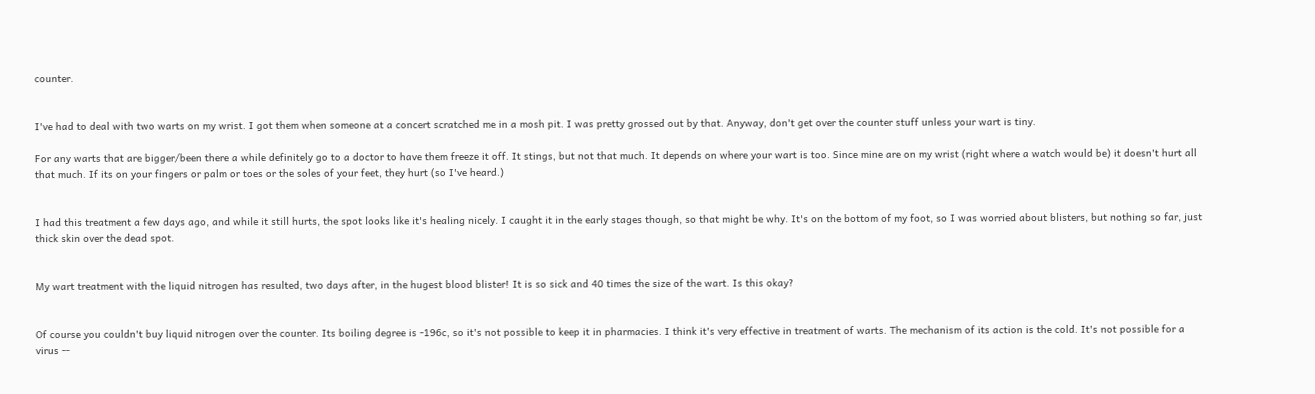counter.


I've had to deal with two warts on my wrist. I got them when someone at a concert scratched me in a mosh pit. I was pretty grossed out by that. Anyway, don't get over the counter stuff unless your wart is tiny.

For any warts that are bigger/been there a while definitely go to a doctor to have them freeze it off. It stings, but not that much. It depends on where your wart is too. Since mine are on my wrist (right where a watch would be) it doesn't hurt all that much. If its on your fingers or palm or toes or the soles of your feet, they hurt (so I've heard.)


I had this treatment a few days ago, and while it still hurts, the spot looks like it's healing nicely. I caught it in the early stages though, so that might be why. It's on the bottom of my foot, so I was worried about blisters, but nothing so far, just thick skin over the dead spot.


My wart treatment with the liquid nitrogen has resulted, two days after, in the hugest blood blister! It is so sick and 40 times the size of the wart. Is this okay?


Of course you couldn't buy liquid nitrogen over the counter. Its boiling degree is -196c, so it's not possible to keep it in pharmacies. I think it's very effective in treatment of warts. The mechanism of its action is the cold. It's not possible for a virus --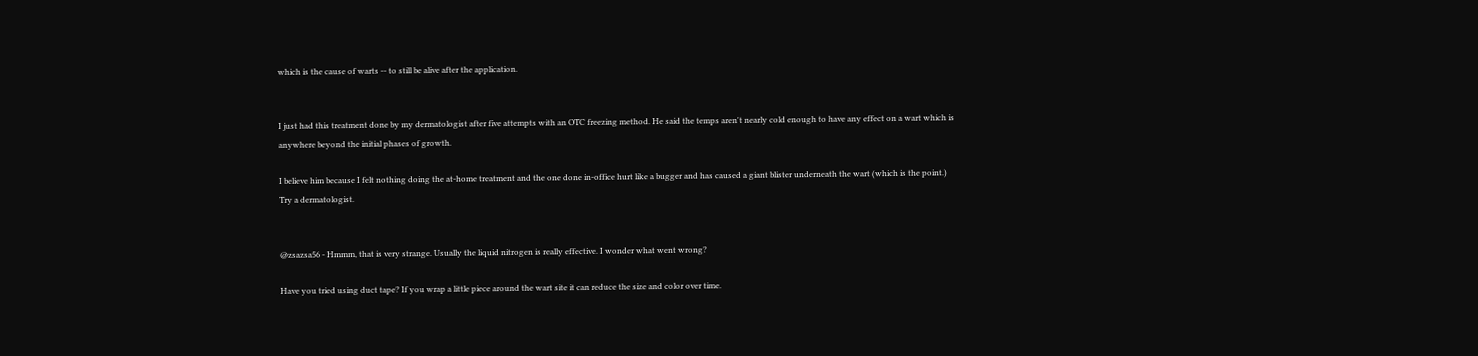which is the cause of warts -- to still be alive after the application.


I just had this treatment done by my dermatologist after five attempts with an OTC freezing method. He said the temps aren't nearly cold enough to have any effect on a wart which is anywhere beyond the initial phases of growth.

I believe him because I felt nothing doing the at-home treatment and the one done in-office hurt like a bugger and has caused a giant blister underneath the wart (which is the point.) Try a dermatologist.


@zsazsa56 - Hmmm, that is very strange. Usually the liquid nitrogen is really effective. I wonder what went wrong?

Have you tried using duct tape? If you wrap a little piece around the wart site it can reduce the size and color over time.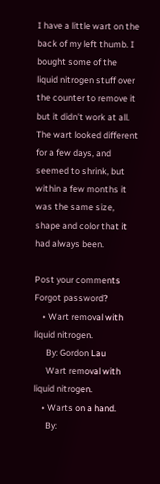I have a little wart on the back of my left thumb. I bought some of the liquid nitrogen stuff over the counter to remove it but it didn't work at all. The wart looked different for a few days, and seemed to shrink, but within a few months it was the same size, shape and color that it had always been.

Post your comments
Forgot password?
    • Wart removal with liquid nitrogen.
      By: Gordon Lau
      Wart removal with liquid nitrogen.
    • Warts on a hand.
      By: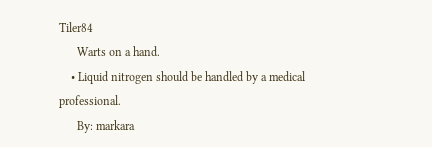Tiler84
      Warts on a hand.
    • Liquid nitrogen should be handled by a medical professional.
      By: markara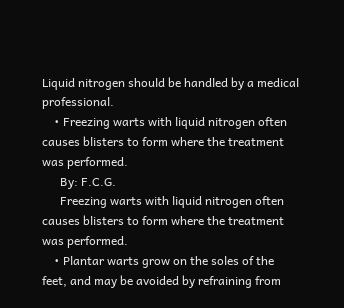Liquid nitrogen should be handled by a medical professional.
    • Freezing warts with liquid nitrogen often causes blisters to form where the treatment was performed.
      By: F.C.G.
      Freezing warts with liquid nitrogen often causes blisters to form where the treatment was performed.
    • Plantar warts grow on the soles of the feet, and may be avoided by refraining from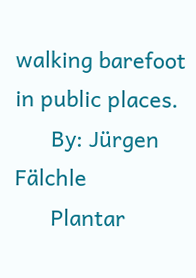walking barefoot in public places.
      By: Jürgen Fälchle
      Plantar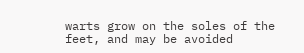warts grow on the soles of the feet, and may be avoided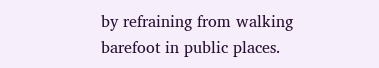by refraining from walking barefoot in public places.